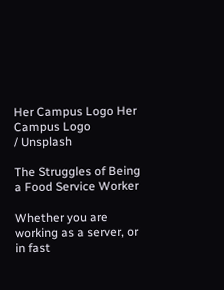Her Campus Logo Her Campus Logo
/ Unsplash

The Struggles of Being a Food Service Worker

Whether you are working as a server, or in fast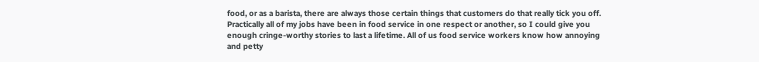food, or as a barista, there are always those certain things that customers do that really tick you off. Practically all of my jobs have been in food service in one respect or another, so I could give you enough cringe-worthy stories to last a lifetime. All of us food service workers know how annoying and petty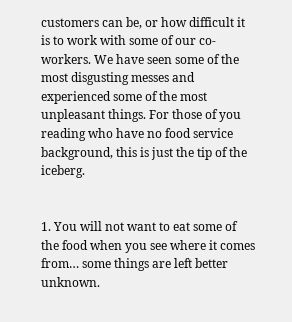customers can be, or how difficult it is to work with some of our co-workers. We have seen some of the most disgusting messes and experienced some of the most unpleasant things. For those of you reading who have no food service background, this is just the tip of the iceberg.


1. You will not want to eat some of the food when you see where it comes from… some things are left better unknown.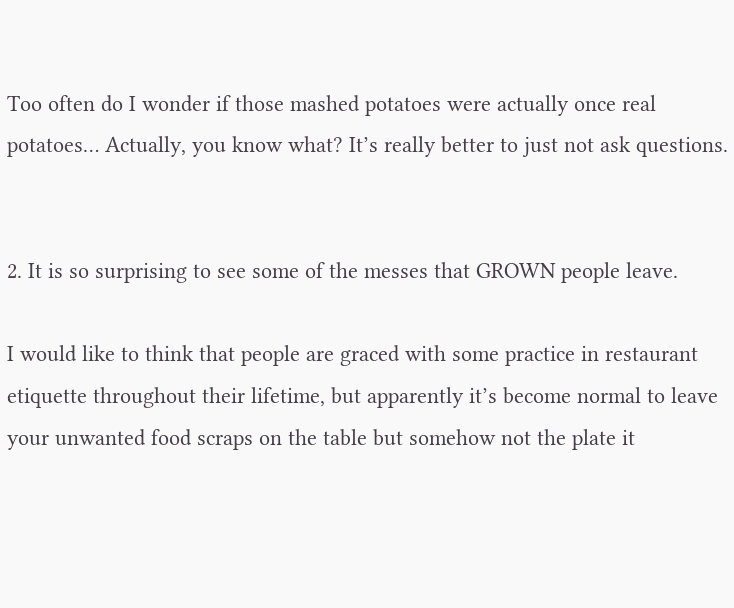Too often do I wonder if those mashed potatoes were actually once real potatoes… Actually, you know what? It’s really better to just not ask questions.


2. It is so surprising to see some of the messes that GROWN people leave.

I would like to think that people are graced with some practice in restaurant etiquette throughout their lifetime, but apparently it’s become normal to leave your unwanted food scraps on the table but somehow not the plate it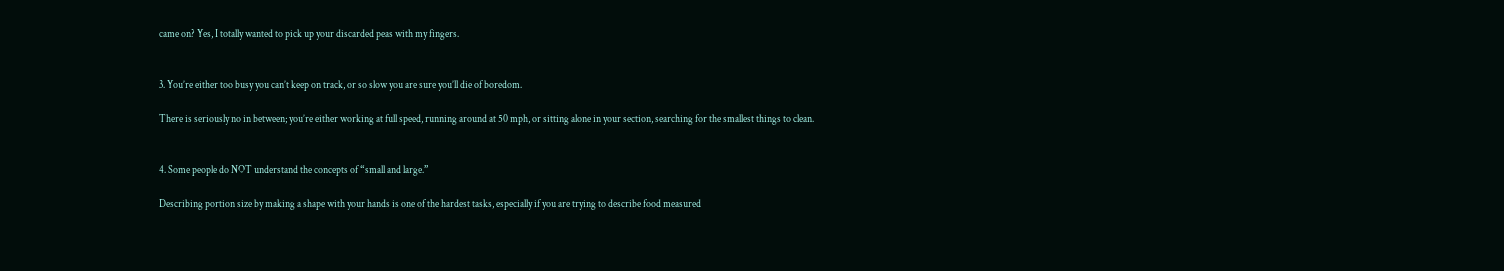came on? Yes, I totally wanted to pick up your discarded peas with my fingers.


3. You’re either too busy you can’t keep on track, or so slow you are sure you’ll die of boredom.

There is seriously no in between; you’re either working at full speed, running around at 50 mph, or sitting alone in your section, searching for the smallest things to clean.


4. Some people do NOT understand the concepts of “small and large.”

Describing portion size by making a shape with your hands is one of the hardest tasks, especially if you are trying to describe food measured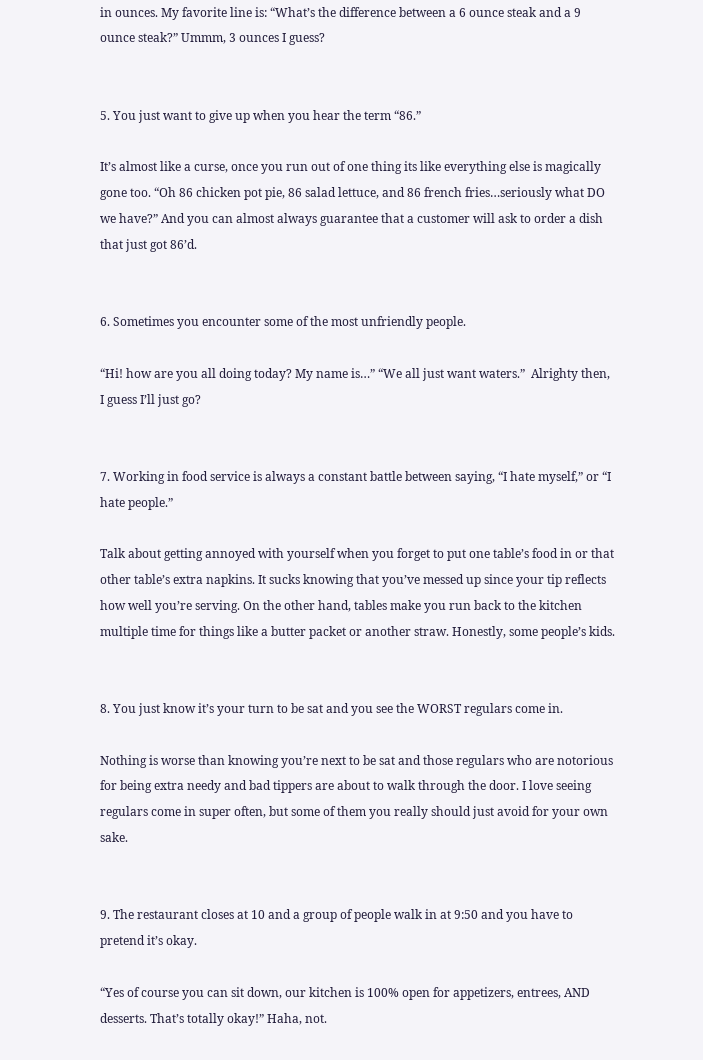in ounces. My favorite line is: “What’s the difference between a 6 ounce steak and a 9 ounce steak?” Ummm, 3 ounces I guess?


5. You just want to give up when you hear the term “86.”

It’s almost like a curse, once you run out of one thing its like everything else is magically gone too. “Oh 86 chicken pot pie, 86 salad lettuce, and 86 french fries…seriously what DO we have?” And you can almost always guarantee that a customer will ask to order a dish that just got 86’d.


6. Sometimes you encounter some of the most unfriendly people.

“Hi! how are you all doing today? My name is…” “We all just want waters.”  Alrighty then, I guess I’ll just go?


7. Working in food service is always a constant battle between saying, “I hate myself,” or “I hate people.”

Talk about getting annoyed with yourself when you forget to put one table’s food in or that other table’s extra napkins. It sucks knowing that you’ve messed up since your tip reflects how well you’re serving. On the other hand, tables make you run back to the kitchen multiple time for things like a butter packet or another straw. Honestly, some people’s kids.


8. You just know it’s your turn to be sat and you see the WORST regulars come in.

Nothing is worse than knowing you’re next to be sat and those regulars who are notorious for being extra needy and bad tippers are about to walk through the door. I love seeing regulars come in super often, but some of them you really should just avoid for your own sake.


9. The restaurant closes at 10 and a group of people walk in at 9:50 and you have to pretend it’s okay.

“Yes of course you can sit down, our kitchen is 100% open for appetizers, entrees, AND desserts. That’s totally okay!” Haha, not.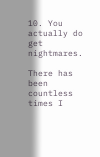10. You actually do get nightmares.

There has been countless times I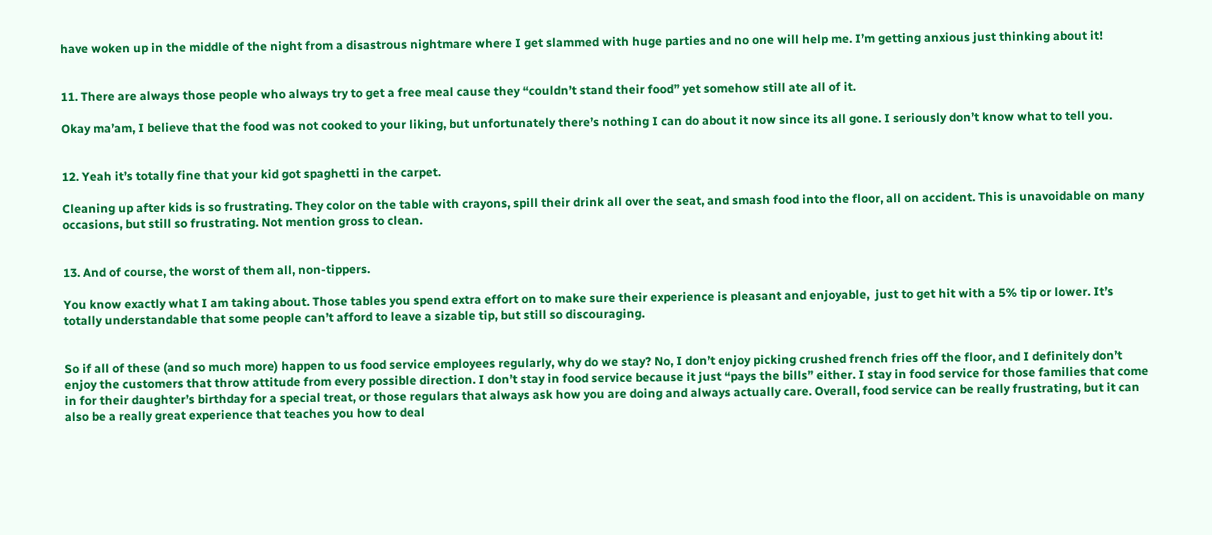have woken up in the middle of the night from a disastrous nightmare where I get slammed with huge parties and no one will help me. I’m getting anxious just thinking about it!


11. There are always those people who always try to get a free meal cause they “couldn’t stand their food” yet somehow still ate all of it.

Okay ma’am, I believe that the food was not cooked to your liking, but unfortunately there’s nothing I can do about it now since its all gone. I seriously don’t know what to tell you.


12. Yeah it’s totally fine that your kid got spaghetti in the carpet.

Cleaning up after kids is so frustrating. They color on the table with crayons, spill their drink all over the seat, and smash food into the floor, all on accident. This is unavoidable on many occasions, but still so frustrating. Not mention gross to clean.


13. And of course, the worst of them all, non-tippers.

You know exactly what I am taking about. Those tables you spend extra effort on to make sure their experience is pleasant and enjoyable,  just to get hit with a 5% tip or lower. It’s totally understandable that some people can’t afford to leave a sizable tip, but still so discouraging.


So if all of these (and so much more) happen to us food service employees regularly, why do we stay? No, I don’t enjoy picking crushed french fries off the floor, and I definitely don’t enjoy the customers that throw attitude from every possible direction. I don’t stay in food service because it just “pays the bills” either. I stay in food service for those families that come in for their daughter’s birthday for a special treat, or those regulars that always ask how you are doing and always actually care. Overall, food service can be really frustrating, but it can also be a really great experience that teaches you how to deal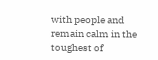with people and remain calm in the toughest of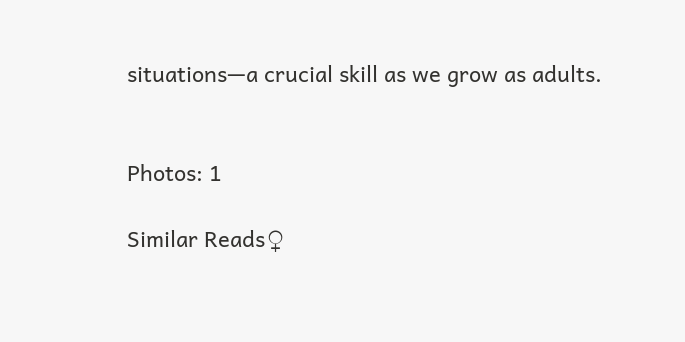situations—a crucial skill as we grow as adults.


Photos: 1

Similar Reads♀